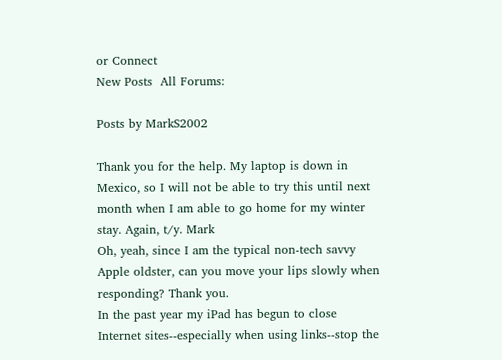or Connect
New Posts  All Forums:

Posts by MarkS2002

Thank you for the help. My laptop is down in Mexico, so I will not be able to try this until next month when I am able to go home for my winter stay. Again, t/y. Mark
Oh, yeah, since I am the typical non-tech savvy Apple oldster, can you move your lips slowly when responding? Thank you.
In the past year my iPad has begun to close Internet sites--especially when using links--stop the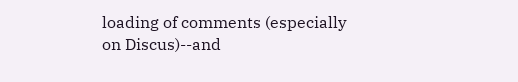loading of comments (especially on Discus)--and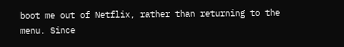boot me out of Netflix, rather than returning to the menu. Since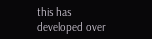this has developed over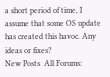a short period of time, I assume that some OS update has created this havoc. Any ideas or fixes?
New Posts  All Forums: